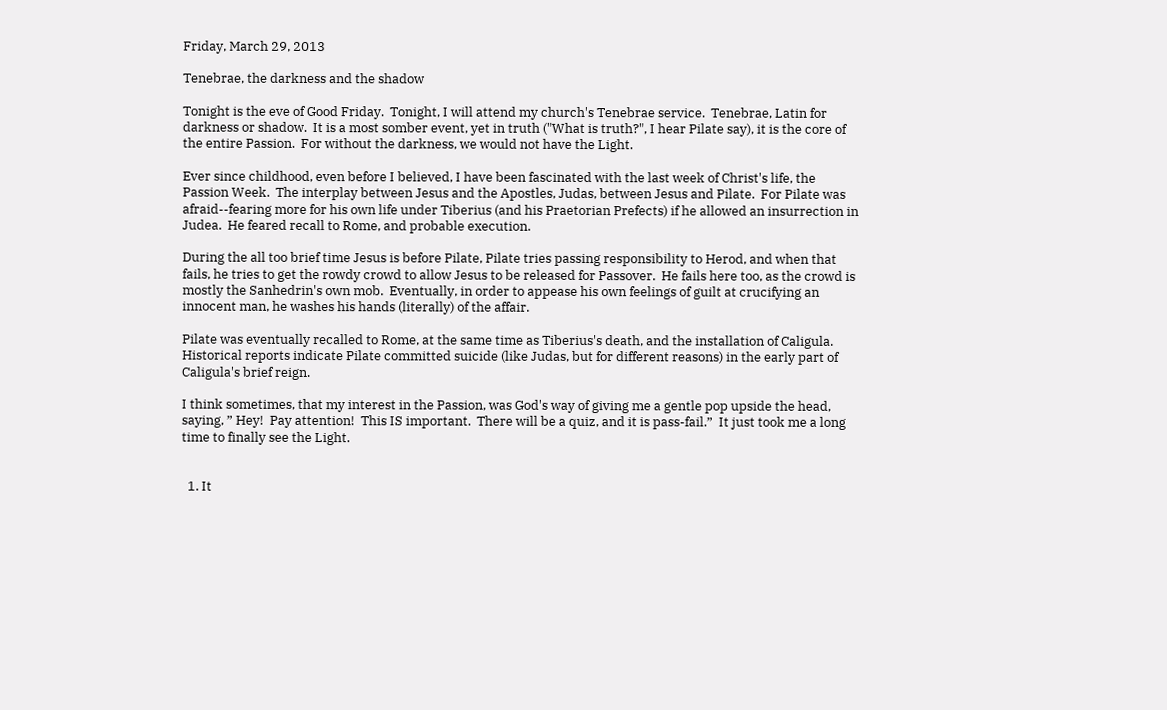Friday, March 29, 2013

Tenebrae, the darkness and the shadow

Tonight is the eve of Good Friday.  Tonight, I will attend my church's Tenebrae service.  Tenebrae, Latin for darkness or shadow.  It is a most somber event, yet in truth ("What is truth?", I hear Pilate say), it is the core of the entire Passion.  For without the darkness, we would not have the Light.

Ever since childhood, even before I believed, I have been fascinated with the last week of Christ's life, the Passion Week.  The interplay between Jesus and the Apostles, Judas, between Jesus and Pilate.  For Pilate was afraid--fearing more for his own life under Tiberius (and his Praetorian Prefects) if he allowed an insurrection in Judea.  He feared recall to Rome, and probable execution.

During the all too brief time Jesus is before Pilate, Pilate tries passing responsibility to Herod, and when that fails, he tries to get the rowdy crowd to allow Jesus to be released for Passover.  He fails here too, as the crowd is mostly the Sanhedrin's own mob.  Eventually, in order to appease his own feelings of guilt at crucifying an innocent man, he washes his hands (literally) of the affair.

Pilate was eventually recalled to Rome, at the same time as Tiberius's death, and the installation of Caligula.  Historical reports indicate Pilate committed suicide (like Judas, but for different reasons) in the early part of Caligula's brief reign.

I think sometimes, that my interest in the Passion, was God's way of giving me a gentle pop upside the head, saying, ” Hey!  Pay attention!  This IS important.  There will be a quiz, and it is pass-fail.”  It just took me a long time to finally see the Light.


  1. It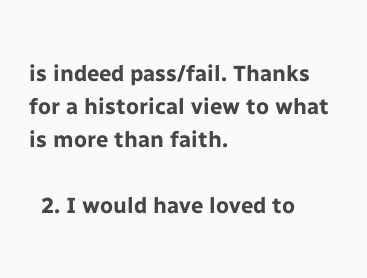is indeed pass/fail. Thanks for a historical view to what is more than faith.

  2. I would have loved to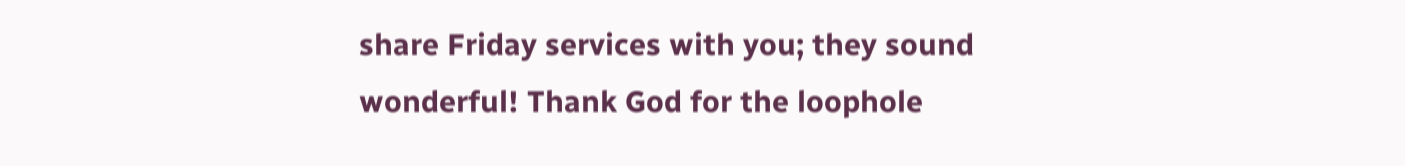share Friday services with you; they sound wonderful! Thank God for the loophole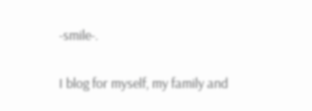-smile-.


I blog for myself, my family and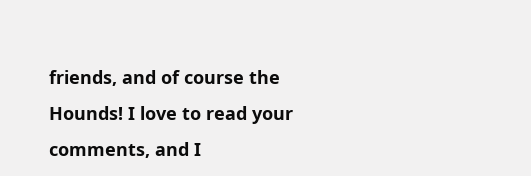friends, and of course the Hounds! I love to read your comments, and I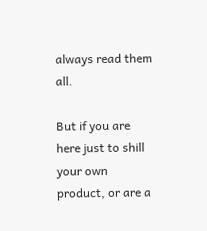always read them all.

But if you are here just to shill your own product, or are a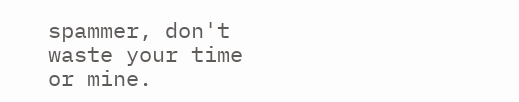spammer, don't waste your time or mine.